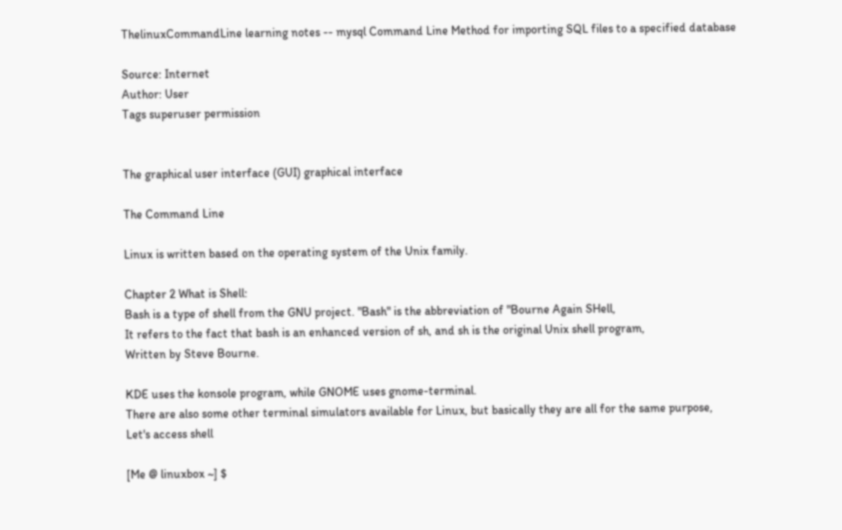ThelinuxCommandLine learning notes -- mysql Command Line Method for importing SQL files to a specified database

Source: Internet
Author: User
Tags superuser permission


The graphical user interface (GUI) graphical interface

The Command Line

Linux is written based on the operating system of the Unix family.

Chapter 2 What is Shell:
Bash is a type of shell from the GNU project. "Bash" is the abbreviation of "Bourne Again SHell,
It refers to the fact that bash is an enhanced version of sh, and sh is the original Unix shell program,
Written by Steve Bourne.

KDE uses the konsole program, while GNOME uses gnome-terminal.
There are also some other terminal simulators available for Linux, but basically they are all for the same purpose,
Let's access shell

[Me @ linuxbox ~] $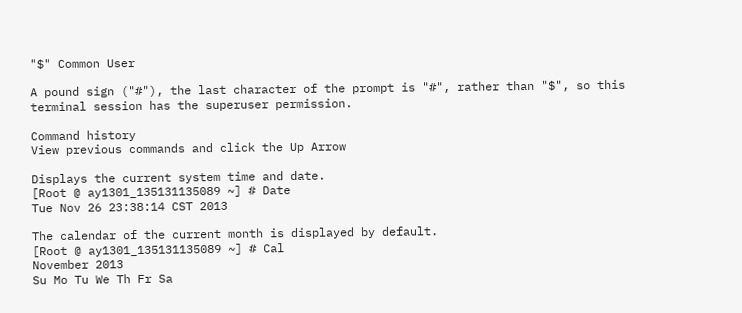"$" Common User

A pound sign ("#"), the last character of the prompt is "#", rather than "$", so this terminal session has the superuser permission.

Command history
View previous commands and click the Up Arrow

Displays the current system time and date.
[Root @ ay1301_135131135089 ~] # Date
Tue Nov 26 23:38:14 CST 2013

The calendar of the current month is displayed by default.
[Root @ ay1301_135131135089 ~] # Cal
November 2013
Su Mo Tu We Th Fr Sa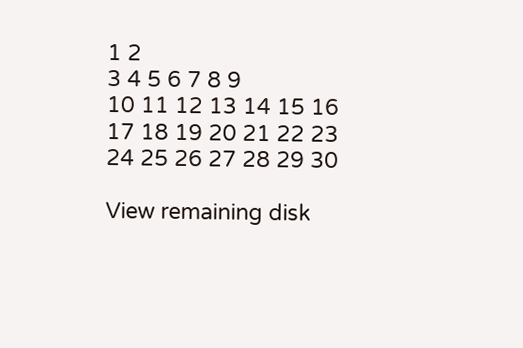1 2
3 4 5 6 7 8 9
10 11 12 13 14 15 16
17 18 19 20 21 22 23
24 25 26 27 28 29 30

View remaining disk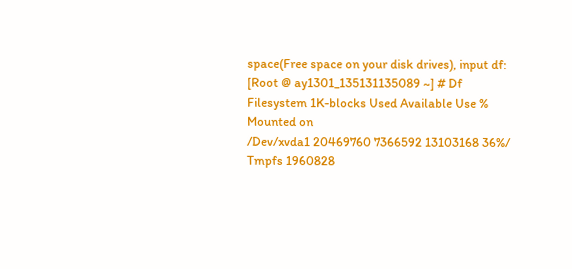space(Free space on your disk drives), input df:
[Root @ ay1301_135131135089 ~] # Df
Filesystem 1K-blocks Used Available Use % Mounted on
/Dev/xvda1 20469760 7366592 13103168 36%/
Tmpfs 1960828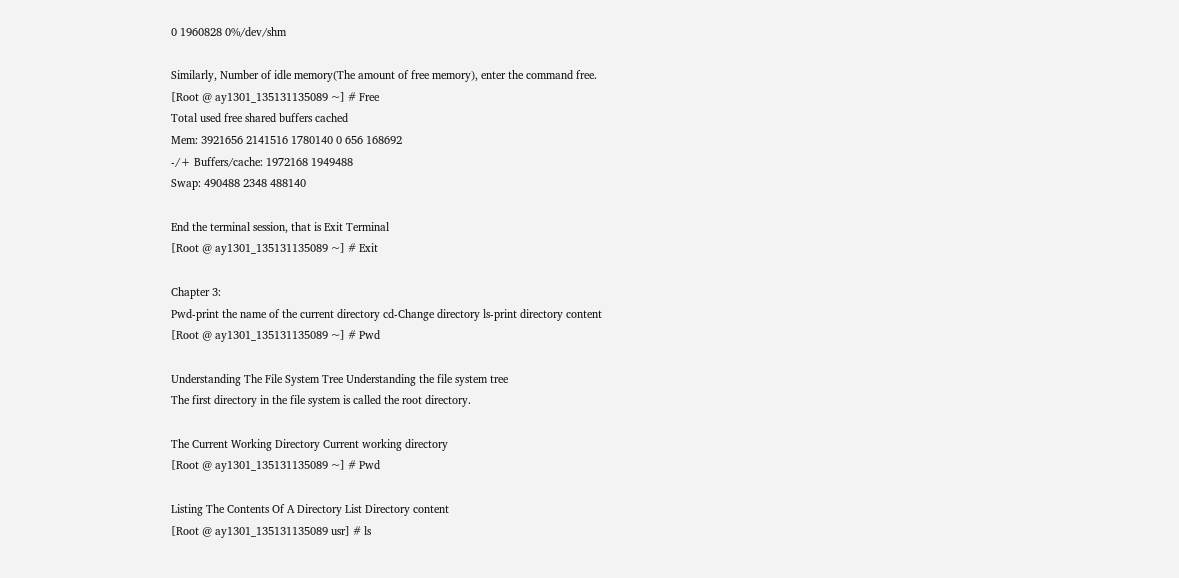0 1960828 0%/dev/shm

Similarly, Number of idle memory(The amount of free memory), enter the command free.
[Root @ ay1301_135131135089 ~] # Free
Total used free shared buffers cached
Mem: 3921656 2141516 1780140 0 656 168692
-/+ Buffers/cache: 1972168 1949488
Swap: 490488 2348 488140

End the terminal session, that is Exit Terminal
[Root @ ay1301_135131135089 ~] # Exit

Chapter 3:
Pwd-print the name of the current directory cd-Change directory ls-print directory content
[Root @ ay1301_135131135089 ~] # Pwd

Understanding The File System Tree Understanding the file system tree
The first directory in the file system is called the root directory.

The Current Working Directory Current working directory
[Root @ ay1301_135131135089 ~] # Pwd

Listing The Contents Of A Directory List Directory content
[Root @ ay1301_135131135089 usr] # ls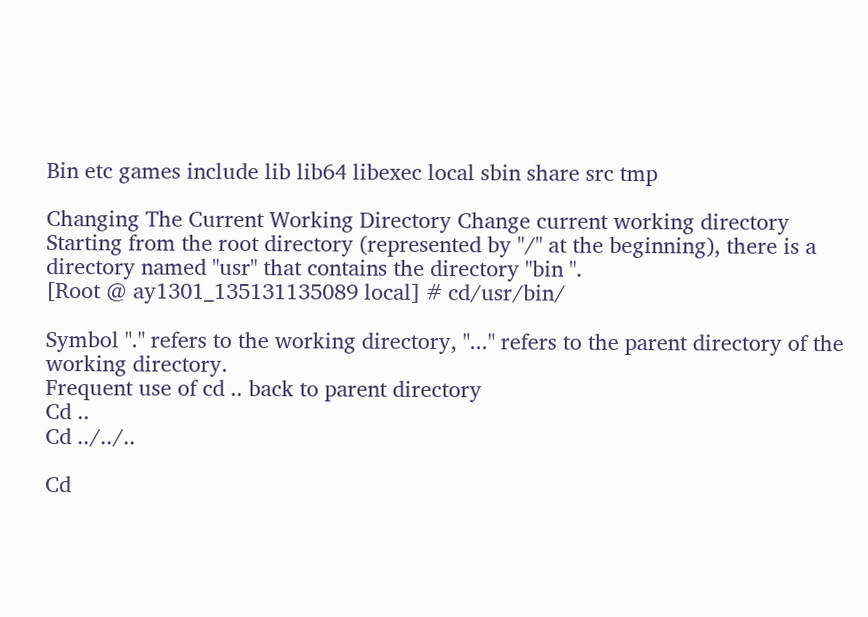Bin etc games include lib lib64 libexec local sbin share src tmp

Changing The Current Working Directory Change current working directory
Starting from the root directory (represented by "/" at the beginning), there is a directory named "usr" that contains the directory "bin ".
[Root @ ay1301_135131135089 local] # cd/usr/bin/

Symbol "." refers to the working directory, "..." refers to the parent directory of the working directory.
Frequent use of cd .. back to parent directory
Cd ..
Cd ../../..

Cd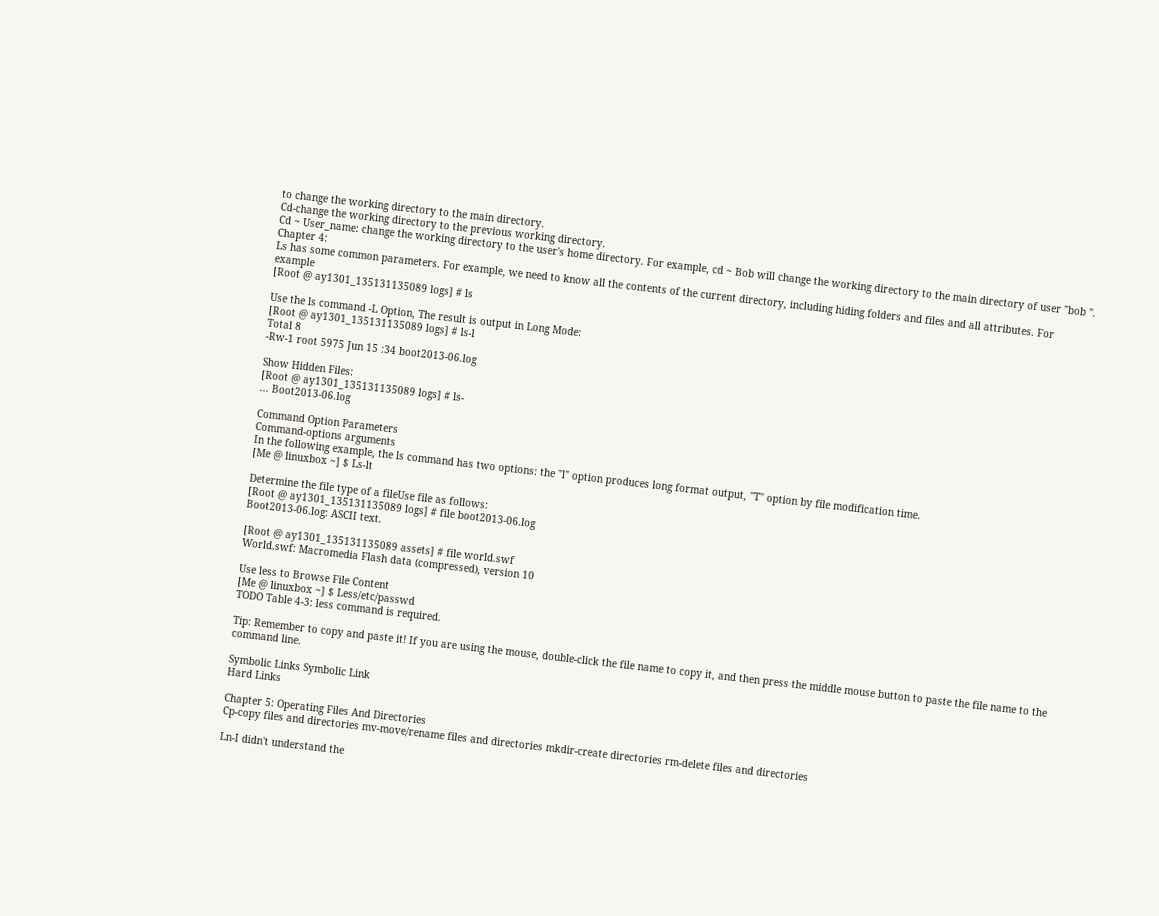to change the working directory to the main directory.
Cd-change the working directory to the previous working directory.
Cd ~ User_name: change the working directory to the user's home directory. For example, cd ~ Bob will change the working directory to the main directory of user "bob ".
Chapter 4:
Ls has some common parameters. For example, we need to know all the contents of the current directory, including hiding folders and files and all attributes. For example
[Root @ ay1301_135131135089 logs] # ls

Use the ls command -L Option, The result is output in Long Mode:
[Root @ ay1301_135131135089 logs] # ls-l
Total 8
-Rw-1 root 5975 Jun 15 :34 boot2013-06.log

Show Hidden Files:
[Root @ ay1301_135131135089 logs] # ls-
... Boot2013-06.log

Command Option Parameters
Command-options arguments
In the following example, the ls command has two options: the "l" option produces long format output, "T" option by file modification time.
[Me @ linuxbox ~] $ Ls-lt

Determine the file type of a fileUse file as follows:
[Root @ ay1301_135131135089 logs] # file boot2013-06.log
Boot2013-06.log: ASCII text.

[Root @ ay1301_135131135089 assets] # file world.swf
World.swf: Macromedia Flash data (compressed), version 10

Use less to Browse File Content
[Me @ linuxbox ~] $ Less/etc/passwd
TODO Table 4-3: less command is required.

Tip: Remember to copy and paste it! If you are using the mouse, double-click the file name to copy it, and then press the middle mouse button to paste the file name to the command line.

Symbolic Links Symbolic Link
Hard Links

Chapter 5: Operating Files And Directories
Cp-copy files and directories mv-move/rename files and directories mkdir-create directories rm-delete files and directories

Ln-I didn't understand the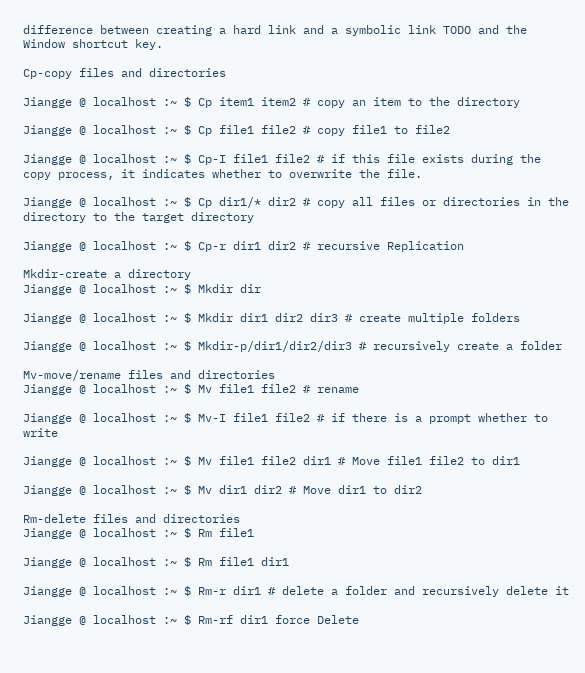difference between creating a hard link and a symbolic link TODO and the Window shortcut key.

Cp-copy files and directories

Jiangge @ localhost :~ $ Cp item1 item2 # copy an item to the directory

Jiangge @ localhost :~ $ Cp file1 file2 # copy file1 to file2

Jiangge @ localhost :~ $ Cp-I file1 file2 # if this file exists during the copy process, it indicates whether to overwrite the file.

Jiangge @ localhost :~ $ Cp dir1/* dir2 # copy all files or directories in the directory to the target directory

Jiangge @ localhost :~ $ Cp-r dir1 dir2 # recursive Replication

Mkdir-create a directory
Jiangge @ localhost :~ $ Mkdir dir

Jiangge @ localhost :~ $ Mkdir dir1 dir2 dir3 # create multiple folders

Jiangge @ localhost :~ $ Mkdir-p/dir1/dir2/dir3 # recursively create a folder

Mv-move/rename files and directories
Jiangge @ localhost :~ $ Mv file1 file2 # rename

Jiangge @ localhost :~ $ Mv-I file1 file2 # if there is a prompt whether to write

Jiangge @ localhost :~ $ Mv file1 file2 dir1 # Move file1 file2 to dir1

Jiangge @ localhost :~ $ Mv dir1 dir2 # Move dir1 to dir2

Rm-delete files and directories
Jiangge @ localhost :~ $ Rm file1

Jiangge @ localhost :~ $ Rm file1 dir1

Jiangge @ localhost :~ $ Rm-r dir1 # delete a folder and recursively delete it

Jiangge @ localhost :~ $ Rm-rf dir1 force Delete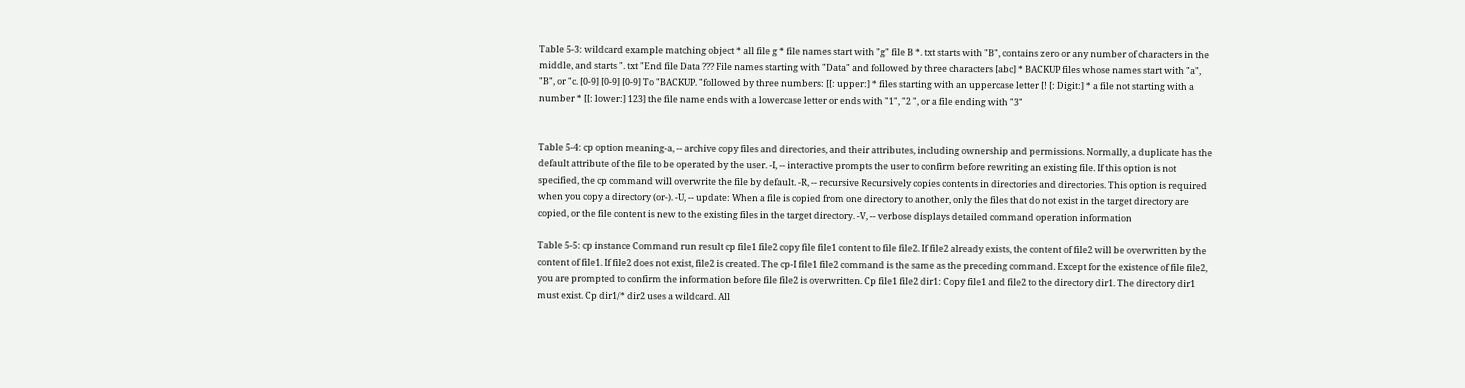Table 5-3: wildcard example matching object * all file g * file names start with "g" file B *. txt starts with "B", contains zero or any number of characters in the middle, and starts ". txt "End file Data ??? File names starting with "Data" and followed by three characters [abc] * BACKUP files whose names start with "a", "B", or "c. [0-9] [0-9] [0-9] To "BACKUP. "followed by three numbers: [[: upper:] * files starting with an uppercase letter [! [: Digit:] * a file not starting with a number * [[: lower:] 123] the file name ends with a lowercase letter or ends with "1", "2 ", or a file ending with "3"


Table 5-4: cp option meaning-a, -- archive copy files and directories, and their attributes, including ownership and permissions. Normally, a duplicate has the default attribute of the file to be operated by the user. -I, -- interactive prompts the user to confirm before rewriting an existing file. If this option is not specified, the cp command will overwrite the file by default. -R, -- recursive Recursively copies contents in directories and directories. This option is required when you copy a directory (or-). -U, -- update: When a file is copied from one directory to another, only the files that do not exist in the target directory are copied, or the file content is new to the existing files in the target directory. -V, -- verbose displays detailed command operation information

Table 5-5: cp instance Command run result cp file1 file2 copy file file1 content to file file2. If file2 already exists, the content of file2 will be overwritten by the content of file1. If file2 does not exist, file2 is created. The cp-I file1 file2 command is the same as the preceding command. Except for the existence of file file2, you are prompted to confirm the information before file file2 is overwritten. Cp file1 file2 dir1: Copy file1 and file2 to the directory dir1. The directory dir1 must exist. Cp dir1/* dir2 uses a wildcard. All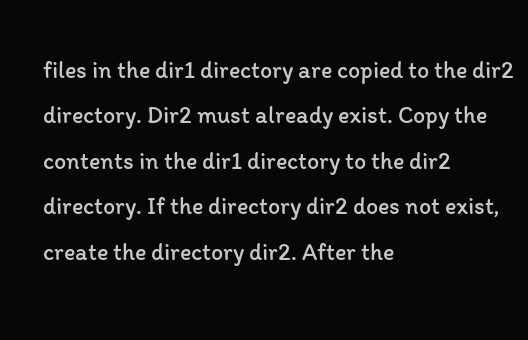files in the dir1 directory are copied to the dir2 directory. Dir2 must already exist. Copy the contents in the dir1 directory to the dir2 directory. If the directory dir2 does not exist, create the directory dir2. After the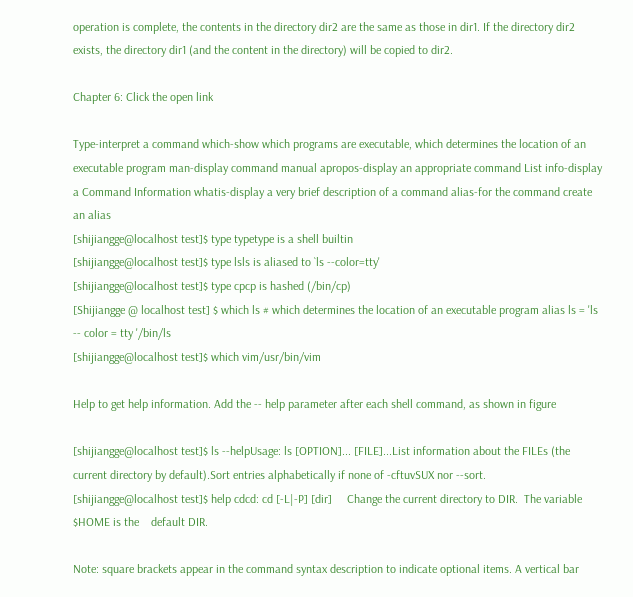operation is complete, the contents in the directory dir2 are the same as those in dir1. If the directory dir2 exists, the directory dir1 (and the content in the directory) will be copied to dir2.

Chapter 6: Click the open link

Type-interpret a command which-show which programs are executable, which determines the location of an executable program man-display command manual apropos-display an appropriate command List info-display a Command Information whatis-display a very brief description of a command alias-for the command create an alias
[shijiangge@localhost test]$ type typetype is a shell builtin
[shijiangge@localhost test]$ type lsls is aliased to `ls --color=tty'
[shijiangge@localhost test]$ type cpcp is hashed (/bin/cp)
[Shijiangge @ localhost test] $ which ls # which determines the location of an executable program alias ls = 'ls -- color = tty '/bin/ls
[shijiangge@localhost test]$ which vim/usr/bin/vim

Help to get help information. Add the -- help parameter after each shell command, as shown in figure

[shijiangge@localhost test]$ ls --helpUsage: ls [OPTION]... [FILE]...List information about the FILEs (the current directory by default).Sort entries alphabetically if none of -cftuvSUX nor --sort.
[shijiangge@localhost test]$ help cdcd: cd [-L|-P] [dir]     Change the current directory to DIR.  The variable $HOME is the    default DIR.

Note: square brackets appear in the command syntax description to indicate optional items. A vertical bar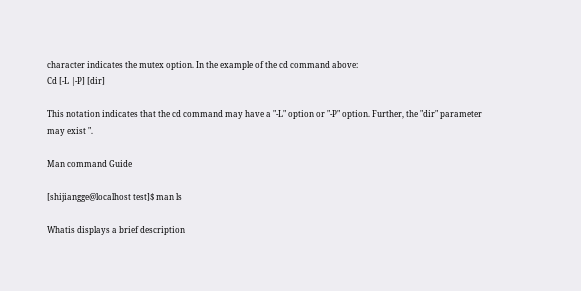character indicates the mutex option. In the example of the cd command above:
Cd [-L |-P] [dir]

This notation indicates that the cd command may have a "-L" option or "-P" option. Further, the "dir" parameter may exist ".

Man command Guide

[shijiangge@localhost test]$ man ls

Whatis displays a brief description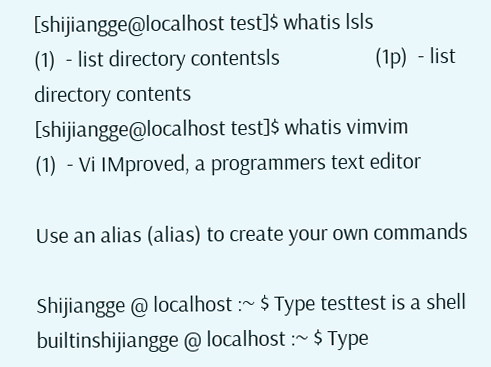[shijiangge@localhost test]$ whatis lsls                   (1)  - list directory contentsls                   (1p)  - list directory contents
[shijiangge@localhost test]$ whatis vimvim                  (1)  - Vi IMproved, a programmers text editor

Use an alias (alias) to create your own commands

Shijiangge @ localhost :~ $ Type testtest is a shell builtinshijiangge @ localhost :~ $ Type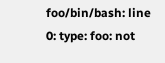foo/bin/bash: line 0: type: foo: not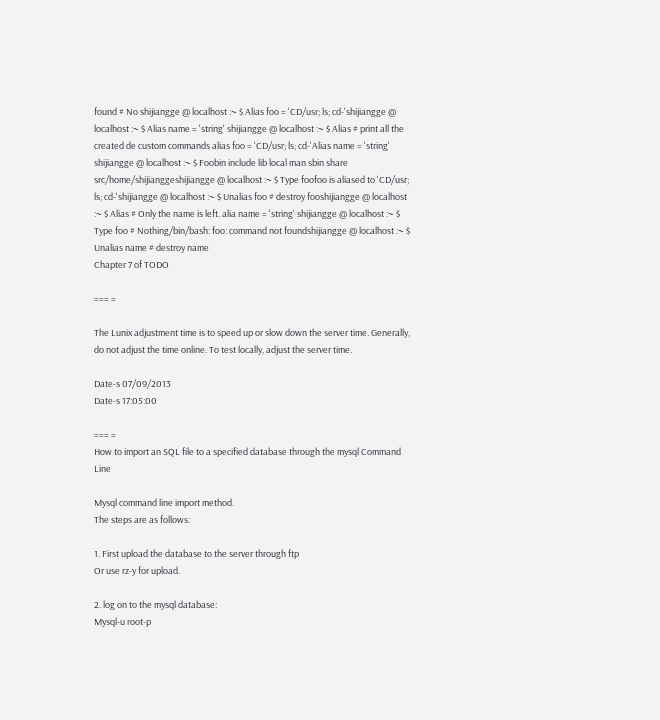found # No shijiangge @ localhost :~ $ Alias foo = 'CD/usr; ls; cd-'shijiangge @ localhost :~ $ Alias name = 'string' shijiangge @ localhost :~ $ Alias # print all the created de custom commands alias foo = 'CD/usr; ls; cd-'Alias name = 'string' shijiangge @ localhost :~ $ Foobin include lib local man sbin share src/home/shijianggeshijiangge @ localhost :~ $ Type foofoo is aliased to 'CD/usr; ls; cd-'shijiangge @ localhost :~ $ Unalias foo # destroy fooshijiangge @ localhost :~ $ Alias # Only the name is left. alia name = 'string' shijiangge @ localhost :~ $ Type foo # Nothing/bin/bash: foo: command not foundshijiangge @ localhost :~ $ Unalias name # destroy name
Chapter 7 of TODO

=== =

The Lunix adjustment time is to speed up or slow down the server time. Generally, do not adjust the time online. To test locally, adjust the server time.

Date-s 07/09/2013
Date-s 17:05:00

=== =
How to import an SQL file to a specified database through the mysql Command Line

Mysql command line import method.
The steps are as follows:

1. First upload the database to the server through ftp
Or use rz-y for upload.

2. log on to the mysql database:
Mysql-u root-p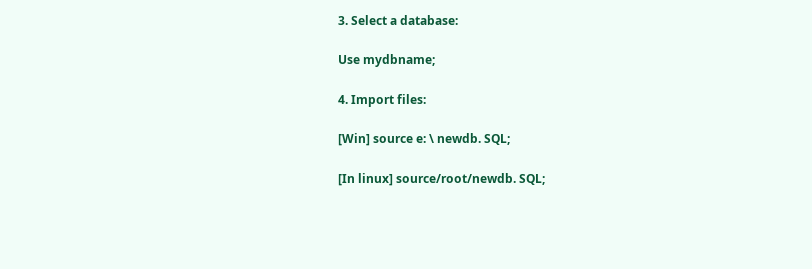3. Select a database:

Use mydbname;

4. Import files:

[Win] source e: \ newdb. SQL;

[In linux] source/root/newdb. SQL;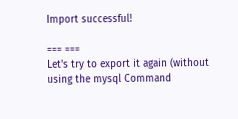Import successful!

=== ===
Let's try to export it again (without using the mysql Command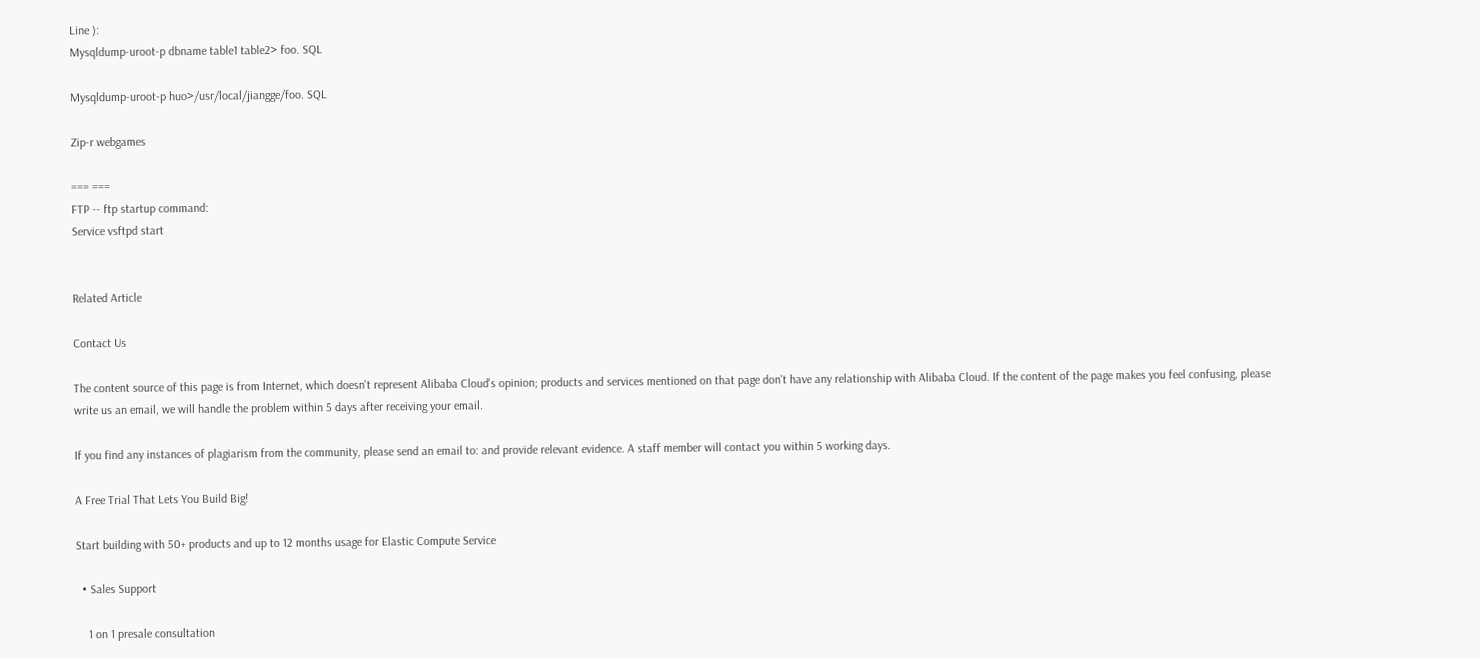Line ):
Mysqldump-uroot-p dbname table1 table2> foo. SQL

Mysqldump-uroot-p huo>/usr/local/jiangge/foo. SQL

Zip-r webgames

=== ===
FTP -- ftp startup command:
Service vsftpd start


Related Article

Contact Us

The content source of this page is from Internet, which doesn't represent Alibaba Cloud's opinion; products and services mentioned on that page don't have any relationship with Alibaba Cloud. If the content of the page makes you feel confusing, please write us an email, we will handle the problem within 5 days after receiving your email.

If you find any instances of plagiarism from the community, please send an email to: and provide relevant evidence. A staff member will contact you within 5 working days.

A Free Trial That Lets You Build Big!

Start building with 50+ products and up to 12 months usage for Elastic Compute Service

  • Sales Support

    1 on 1 presale consultation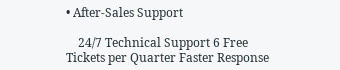• After-Sales Support

    24/7 Technical Support 6 Free Tickets per Quarter Faster Response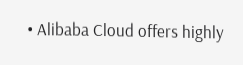• Alibaba Cloud offers highly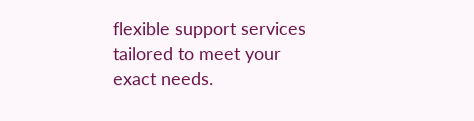flexible support services tailored to meet your exact needs.